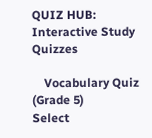QUIZ HUB: Interactive Study Quizzes

    Vocabulary Quiz (Grade 5)
Select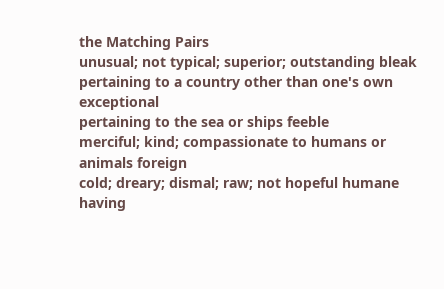the Matching Pairs
unusual; not typical; superior; outstanding bleak
pertaining to a country other than one's own exceptional
pertaining to the sea or ships feeble
merciful; kind; compassionate to humans or animals foreign
cold; dreary; dismal; raw; not hopeful humane
having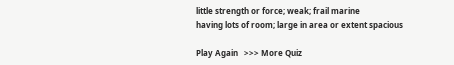little strength or force; weak; frail marine
having lots of room; large in area or extent spacious

Play Again   >>> More Quiz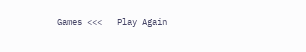Games <<<   Play Again